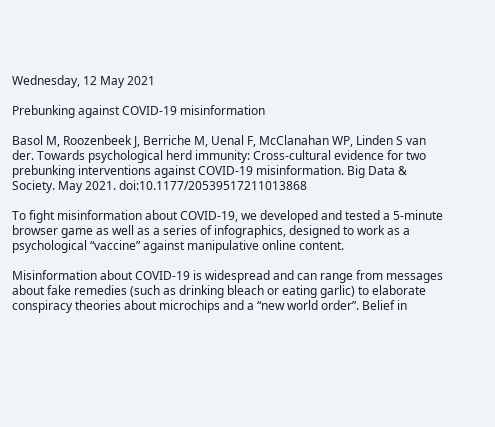Wednesday, 12 May 2021

Prebunking against COVID-19 misinformation

Basol M, Roozenbeek J, Berriche M, Uenal F, McClanahan WP, Linden S van der. Towards psychological herd immunity: Cross-cultural evidence for two prebunking interventions against COVID-19 misinformation. Big Data & Society. May 2021. doi:10.1177/20539517211013868

To fight misinformation about COVID-19, we developed and tested a 5-minute browser game as well as a series of infographics, designed to work as a psychological “vaccine” against manipulative online content.

Misinformation about COVID-19 is widespread and can range from messages about fake remedies (such as drinking bleach or eating garlic) to elaborate conspiracy theories about microchips and a “new world order”. Belief in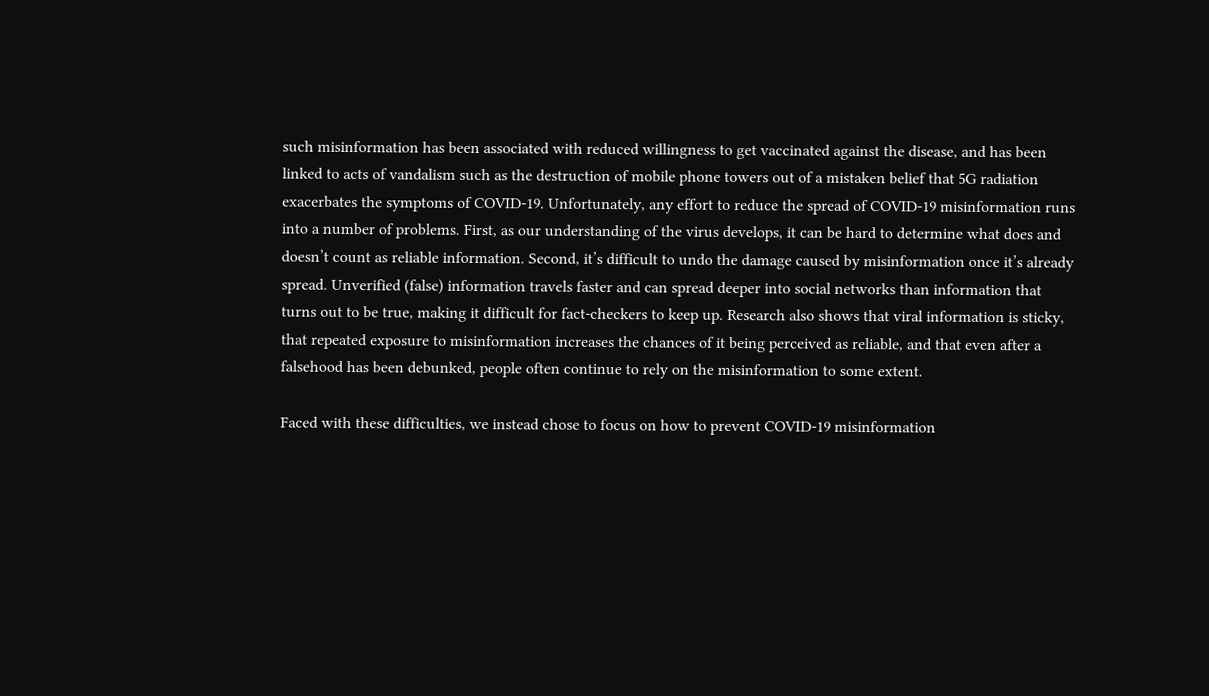such misinformation has been associated with reduced willingness to get vaccinated against the disease, and has been linked to acts of vandalism such as the destruction of mobile phone towers out of a mistaken belief that 5G radiation exacerbates the symptoms of COVID-19. Unfortunately, any effort to reduce the spread of COVID-19 misinformation runs into a number of problems. First, as our understanding of the virus develops, it can be hard to determine what does and doesn’t count as reliable information. Second, it’s difficult to undo the damage caused by misinformation once it’s already spread. Unverified (false) information travels faster and can spread deeper into social networks than information that turns out to be true, making it difficult for fact-checkers to keep up. Research also shows that viral information is sticky, that repeated exposure to misinformation increases the chances of it being perceived as reliable, and that even after a falsehood has been debunked, people often continue to rely on the misinformation to some extent.

Faced with these difficulties, we instead chose to focus on how to prevent COVID-19 misinformation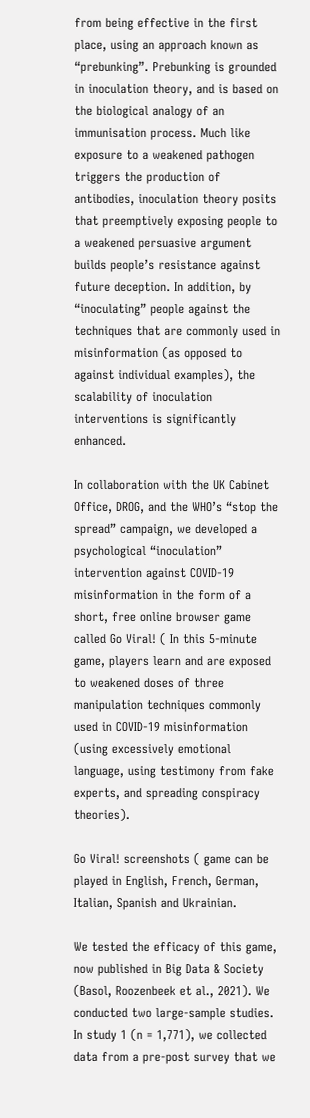from being effective in the first place, using an approach known as “prebunking”. Prebunking is grounded in inoculation theory, and is based on the biological analogy of an immunisation process. Much like exposure to a weakened pathogen triggers the production of antibodies, inoculation theory posits that preemptively exposing people to a weakened persuasive argument builds people’s resistance against future deception. In addition, by “inoculating” people against the techniques that are commonly used in misinformation (as opposed to against individual examples), the scalability of inoculation interventions is significantly enhanced.

In collaboration with the UK Cabinet Office, DROG, and the WHO’s “stop the spread” campaign, we developed a psychological “inoculation” intervention against COVID-19 misinformation in the form of a short, free online browser game called Go Viral! ( In this 5-minute game, players learn and are exposed to weakened doses of three manipulation techniques commonly used in COVID-19 misinformation (using excessively emotional language, using testimony from fake experts, and spreading conspiracy theories).

Go Viral! screenshots ( game can be played in English, French, German, Italian, Spanish and Ukrainian.

We tested the efficacy of this game, now published in Big Data & Society (Basol, Roozenbeek et al., 2021). We conducted two large-sample studies. In study 1 (n = 1,771), we collected data from a pre-post survey that we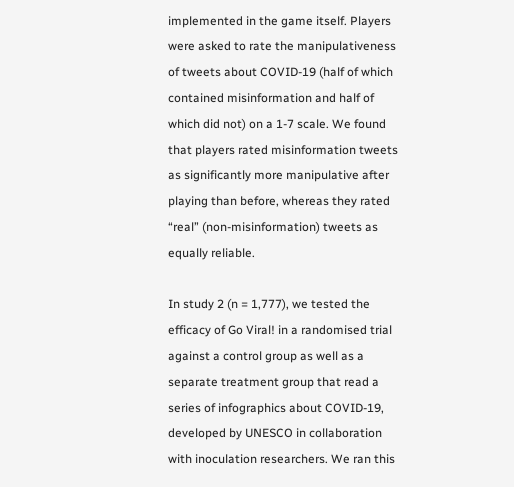implemented in the game itself. Players were asked to rate the manipulativeness of tweets about COVID-19 (half of which contained misinformation and half of which did not) on a 1-7 scale. We found that players rated misinformation tweets as significantly more manipulative after playing than before, whereas they rated “real” (non-misinformation) tweets as equally reliable.

In study 2 (n = 1,777), we tested the efficacy of Go Viral! in a randomised trial against a control group as well as a separate treatment group that read a series of infographics about COVID-19, developed by UNESCO in collaboration with inoculation researchers. We ran this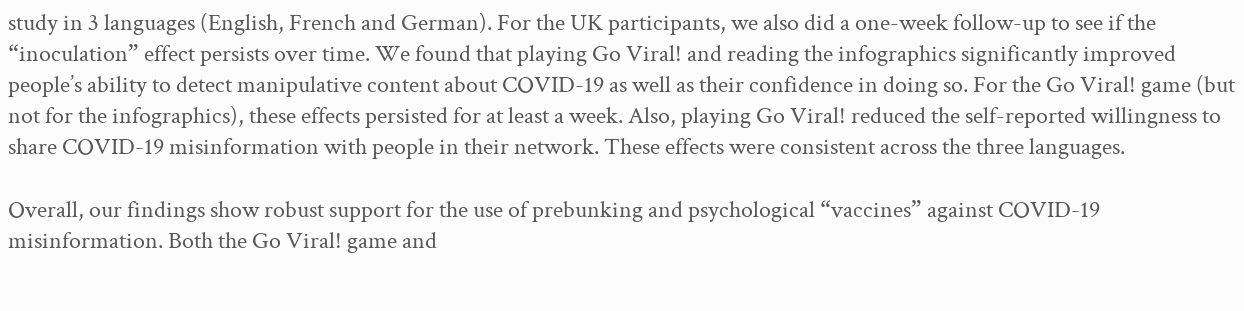study in 3 languages (English, French and German). For the UK participants, we also did a one-week follow-up to see if the “inoculation” effect persists over time. We found that playing Go Viral! and reading the infographics significantly improved people’s ability to detect manipulative content about COVID-19 as well as their confidence in doing so. For the Go Viral! game (but not for the infographics), these effects persisted for at least a week. Also, playing Go Viral! reduced the self-reported willingness to share COVID-19 misinformation with people in their network. These effects were consistent across the three languages.

Overall, our findings show robust support for the use of prebunking and psychological “vaccines” against COVID-19 misinformation. Both the Go Viral! game and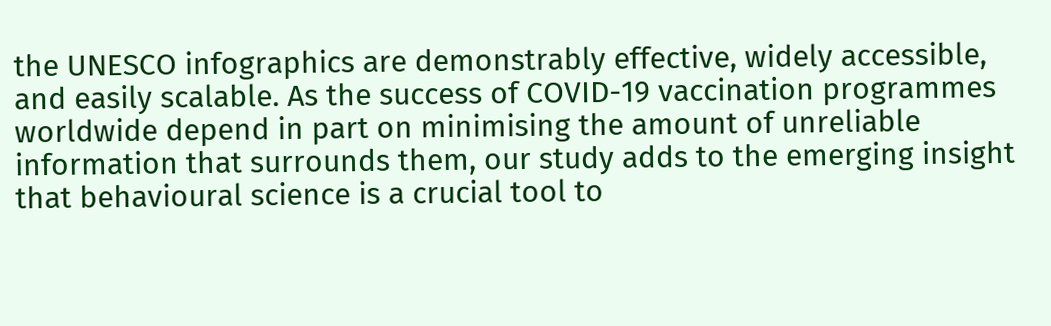the UNESCO infographics are demonstrably effective, widely accessible, and easily scalable. As the success of COVID-19 vaccination programmes worldwide depend in part on minimising the amount of unreliable information that surrounds them, our study adds to the emerging insight that behavioural science is a crucial tool to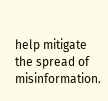help mitigate the spread of misinformation.